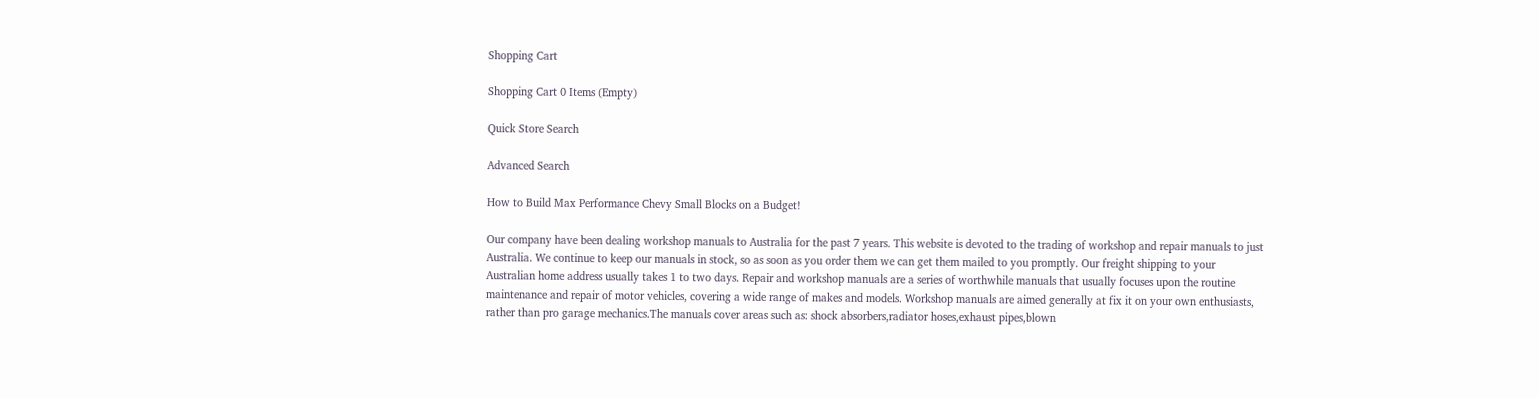Shopping Cart

Shopping Cart 0 Items (Empty)

Quick Store Search

Advanced Search

How to Build Max Performance Chevy Small Blocks on a Budget!

Our company have been dealing workshop manuals to Australia for the past 7 years. This website is devoted to the trading of workshop and repair manuals to just Australia. We continue to keep our manuals in stock, so as soon as you order them we can get them mailed to you promptly. Our freight shipping to your Australian home address usually takes 1 to two days. Repair and workshop manuals are a series of worthwhile manuals that usually focuses upon the routine maintenance and repair of motor vehicles, covering a wide range of makes and models. Workshop manuals are aimed generally at fix it on your own enthusiasts, rather than pro garage mechanics.The manuals cover areas such as: shock absorbers,radiator hoses,exhaust pipes,blown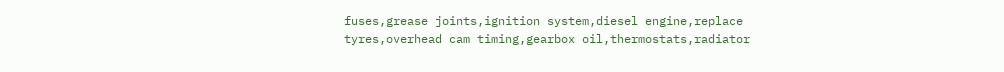fuses,grease joints,ignition system,diesel engine,replace tyres,overhead cam timing,gearbox oil,thermostats,radiator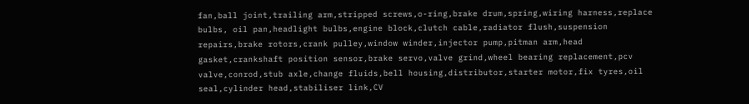fan,ball joint,trailing arm,stripped screws,o-ring,brake drum,spring,wiring harness,replace bulbs, oil pan,headlight bulbs,engine block,clutch cable,radiator flush,suspension repairs,brake rotors,crank pulley,window winder,injector pump,pitman arm,head gasket,crankshaft position sensor,brake servo,valve grind,wheel bearing replacement,pcv valve,conrod,stub axle,change fluids,bell housing,distributor,starter motor,fix tyres,oil seal,cylinder head,stabiliser link,CV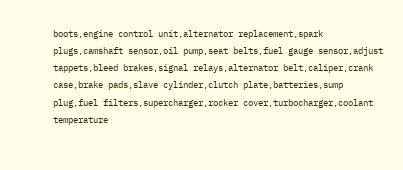boots,engine control unit,alternator replacement,spark plugs,camshaft sensor,oil pump,seat belts,fuel gauge sensor,adjust tappets,bleed brakes,signal relays,alternator belt,caliper,crank case,brake pads,slave cylinder,clutch plate,batteries,sump plug,fuel filters,supercharger,rocker cover,turbocharger,coolant temperature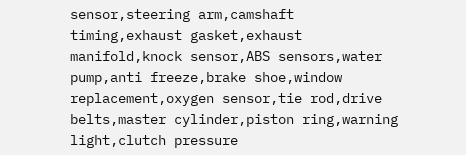sensor,steering arm,camshaft timing,exhaust gasket,exhaust manifold,knock sensor,ABS sensors,water pump,anti freeze,brake shoe,window replacement,oxygen sensor,tie rod,drive belts,master cylinder,piston ring,warning light,clutch pressure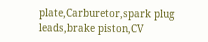plate,Carburetor,spark plug leads,brake piston,CV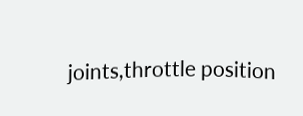joints,throttle position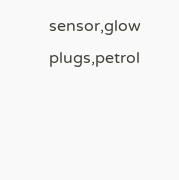sensor,glow plugs,petrol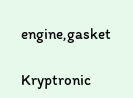engine,gasket

Kryptronic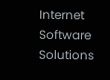Internet Software Solutions